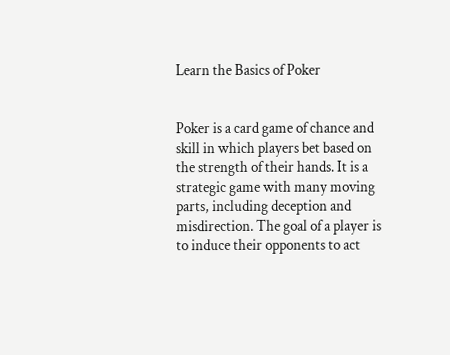Learn the Basics of Poker


Poker is a card game of chance and skill in which players bet based on the strength of their hands. It is a strategic game with many moving parts, including deception and misdirection. The goal of a player is to induce their opponents to act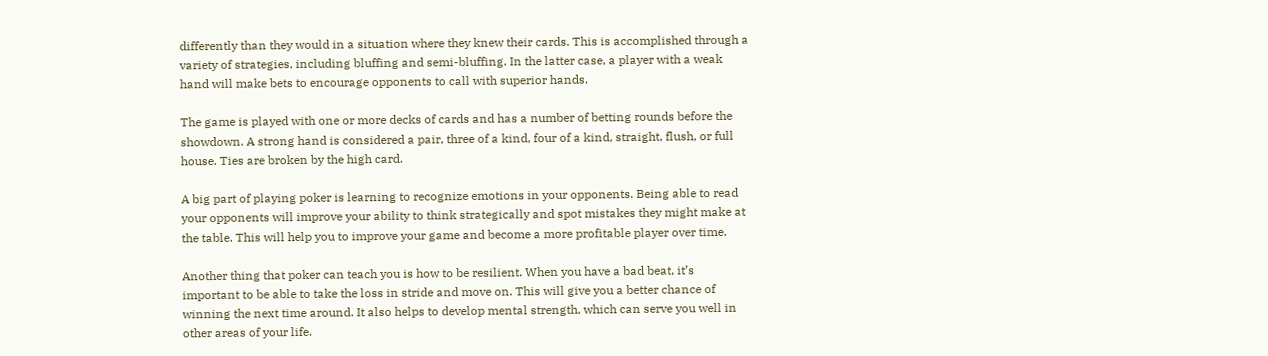differently than they would in a situation where they knew their cards. This is accomplished through a variety of strategies, including bluffing and semi-bluffing. In the latter case, a player with a weak hand will make bets to encourage opponents to call with superior hands.

The game is played with one or more decks of cards and has a number of betting rounds before the showdown. A strong hand is considered a pair, three of a kind, four of a kind, straight, flush, or full house. Ties are broken by the high card.

A big part of playing poker is learning to recognize emotions in your opponents. Being able to read your opponents will improve your ability to think strategically and spot mistakes they might make at the table. This will help you to improve your game and become a more profitable player over time.

Another thing that poker can teach you is how to be resilient. When you have a bad beat, it’s important to be able to take the loss in stride and move on. This will give you a better chance of winning the next time around. It also helps to develop mental strength, which can serve you well in other areas of your life.